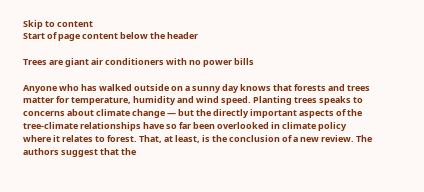Skip to content
Start of page content below the header

Trees are giant air conditioners with no power bills

Anyone who has walked outside on a sunny day knows that forests and trees matter for temperature, humidity and wind speed. Planting trees speaks to concerns about climate change — but the directly important aspects of the tree-climate relationships have so far been overlooked in climate policy where it relates to forest. That, at least, is the conclusion of a new review. The authors suggest that the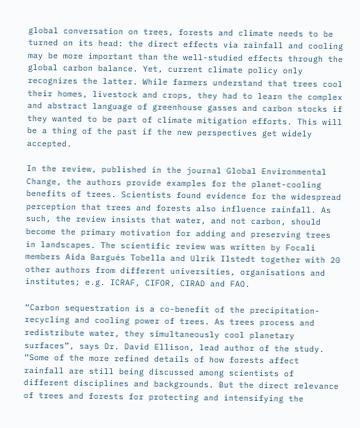global conversation on trees, forests and climate needs to be turned on its head: the direct effects via rainfall and cooling may be more important than the well-studied effects through the global carbon balance. Yet, current climate policy only recognizes the latter. While farmers understand that trees cool their homes, livestock and crops, they had to learn the complex and abstract language of greenhouse gasses and carbon stocks if they wanted to be part of climate mitigation efforts. This will be a thing of the past if the new perspectives get widely accepted.

In the review, published in the journal Global Environmental Change, the authors provide examples for the planet-cooling benefits of trees. Scientists found evidence for the widespread perception that trees and forests also influence rainfall. As such, the review insists that water, and not carbon, should become the primary motivation for adding and preserving trees in landscapes. The scientific review was written by Focali members Aida Bargués Tobella and Ulrik Ilstedt together with 20 other authors from different universities, organisations and institutes; e.g. ICRAF, CIFOR, CIRAD and FAO.

“Carbon sequestration is a co-benefit of the precipitation-recycling and cooling power of trees. As trees process and redistribute water, they simultaneously cool planetary surfaces”, says Dr. David Ellison, lead author of the study. “Some of the more refined details of how forests affect rainfall are still being discussed among scientists of different disciplines and backgrounds. But the direct relevance of trees and forests for protecting and intensifying the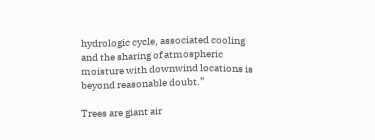hydrologic cycle, associated cooling and the sharing of atmospheric moisture with downwind locations is beyond reasonable doubt.”

Trees are giant air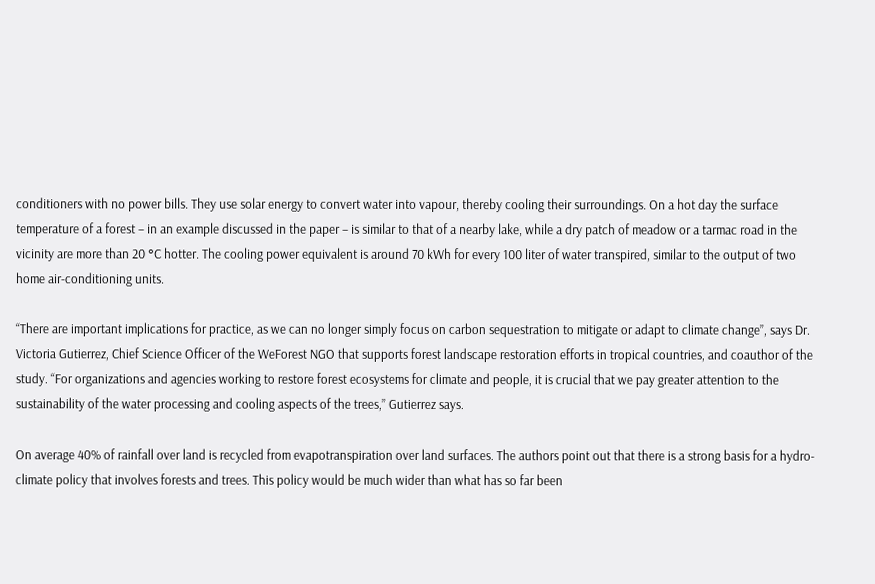conditioners with no power bills. They use solar energy to convert water into vapour, thereby cooling their surroundings. On a hot day the surface temperature of a forest – in an example discussed in the paper – is similar to that of a nearby lake, while a dry patch of meadow or a tarmac road in the vicinity are more than 20 °C hotter. The cooling power equivalent is around 70 kWh for every 100 liter of water transpired, similar to the output of two home air-conditioning units.

“There are important implications for practice, as we can no longer simply focus on carbon sequestration to mitigate or adapt to climate change”, says Dr. Victoria Gutierrez, Chief Science Officer of the WeForest NGO that supports forest landscape restoration efforts in tropical countries, and coauthor of the study. “For organizations and agencies working to restore forest ecosystems for climate and people, it is crucial that we pay greater attention to the sustainability of the water processing and cooling aspects of the trees,” Gutierrez says.

On average 40% of rainfall over land is recycled from evapotranspiration over land surfaces. The authors point out that there is a strong basis for a hydro-climate policy that involves forests and trees. This policy would be much wider than what has so far been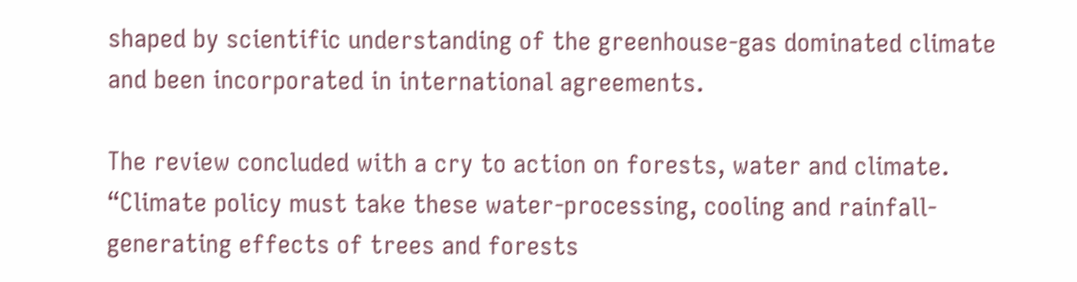shaped by scientific understanding of the greenhouse-gas dominated climate and been incorporated in international agreements.

The review concluded with a cry to action on forests, water and climate. “Climate policy must take these water-processing, cooling and rainfall-generating effects of trees and forests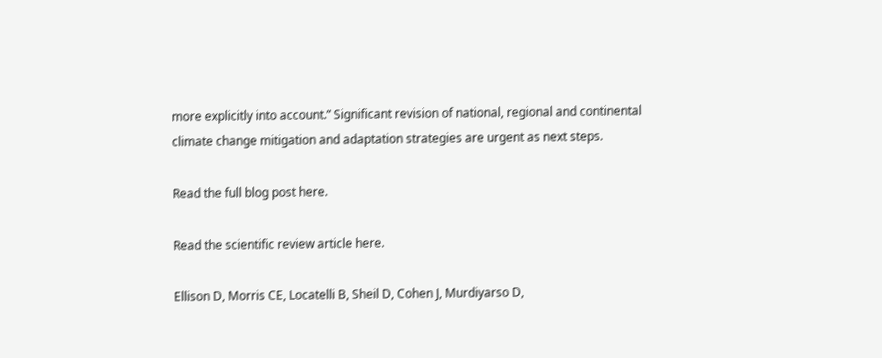more explicitly into account.” Significant revision of national, regional and continental climate change mitigation and adaptation strategies are urgent as next steps.

Read the full blog post here.

Read the scientific review article here.

Ellison D, Morris CE, Locatelli B, Sheil D, Cohen J, Murdiyarso D,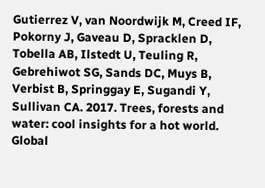Gutierrez V, van Noordwijk M, Creed IF, Pokorny J, Gaveau D, Spracklen D, Tobella AB, Ilstedt U, Teuling R, Gebrehiwot SG, Sands DC, Muys B, Verbist B, Springgay E, Sugandi Y, Sullivan CA. 2017. Trees, forests and water: cool insights for a hot world. Global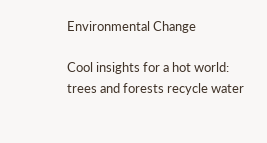Environmental Change

Cool insights for a hot world: trees and forests recycle water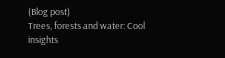(Blog post)
Trees, forests and water: Cool insights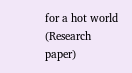for a hot world (Research paper)